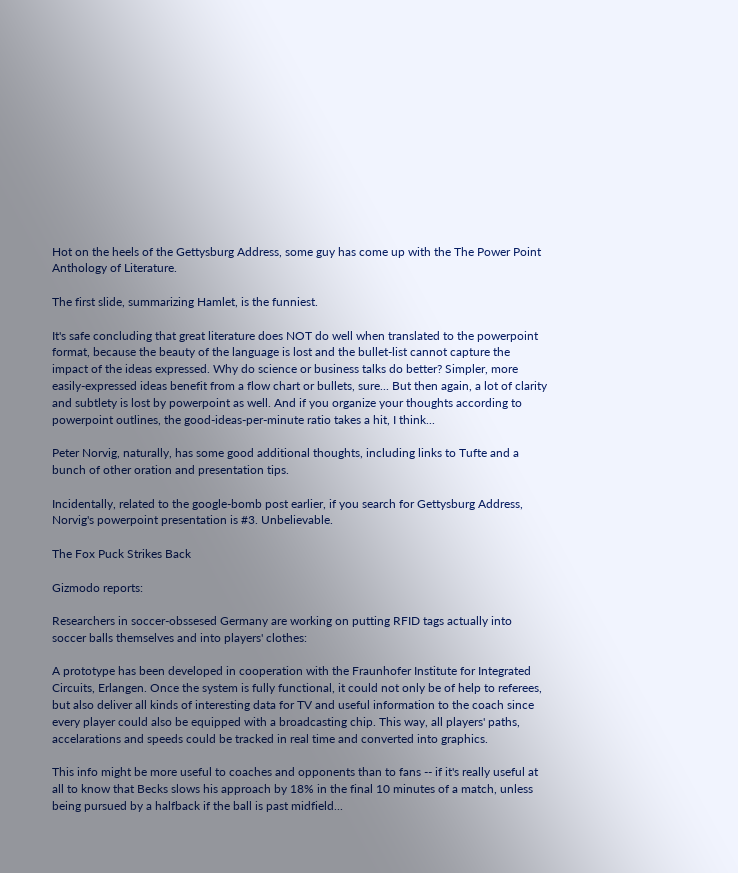Hot on the heels of the Gettysburg Address, some guy has come up with the The Power Point Anthology of Literature.

The first slide, summarizing Hamlet, is the funniest.

It's safe concluding that great literature does NOT do well when translated to the powerpoint format, because the beauty of the language is lost and the bullet-list cannot capture the impact of the ideas expressed. Why do science or business talks do better? Simpler, more easily-expressed ideas benefit from a flow chart or bullets, sure... But then again, a lot of clarity and subtlety is lost by powerpoint as well. And if you organize your thoughts according to powerpoint outlines, the good-ideas-per-minute ratio takes a hit, I think...

Peter Norvig, naturally, has some good additional thoughts, including links to Tufte and a bunch of other oration and presentation tips.

Incidentally, related to the google-bomb post earlier, if you search for Gettysburg Address, Norvig's powerpoint presentation is #3. Unbelievable.

The Fox Puck Strikes Back

Gizmodo reports:

Researchers in soccer-obssesed Germany are working on putting RFID tags actually into soccer balls themselves and into players' clothes:

A prototype has been developed in cooperation with the Fraunhofer Institute for Integrated Circuits, Erlangen. Once the system is fully functional, it could not only be of help to referees, but also deliver all kinds of interesting data for TV and useful information to the coach since every player could also be equipped with a broadcasting chip. This way, all players' paths, accelarations and speeds could be tracked in real time and converted into graphics.

This info might be more useful to coaches and opponents than to fans -- if it's really useful at all to know that Becks slows his approach by 18% in the final 10 minutes of a match, unless being pursued by a halfback if the ball is past midfield...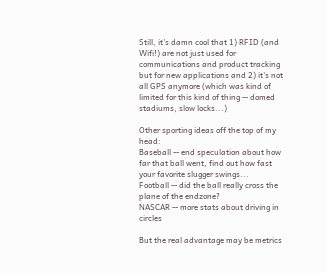Still, it's damn cool that 1) RFID (and Wifi!) are not just used for communications and product tracking but for new applications and 2) it's not all GPS anymore (which was kind of limited for this kind of thing -- domed stadiums, slow locks...)

Other sporting ideas off the top of my head:
Baseball -- end speculation about how far that ball went, find out how fast your favorite slugger swings...
Football -- did the ball really cross the plane of the endzone?
NASCAR -- more stats about driving in circles

But the real advantage may be metrics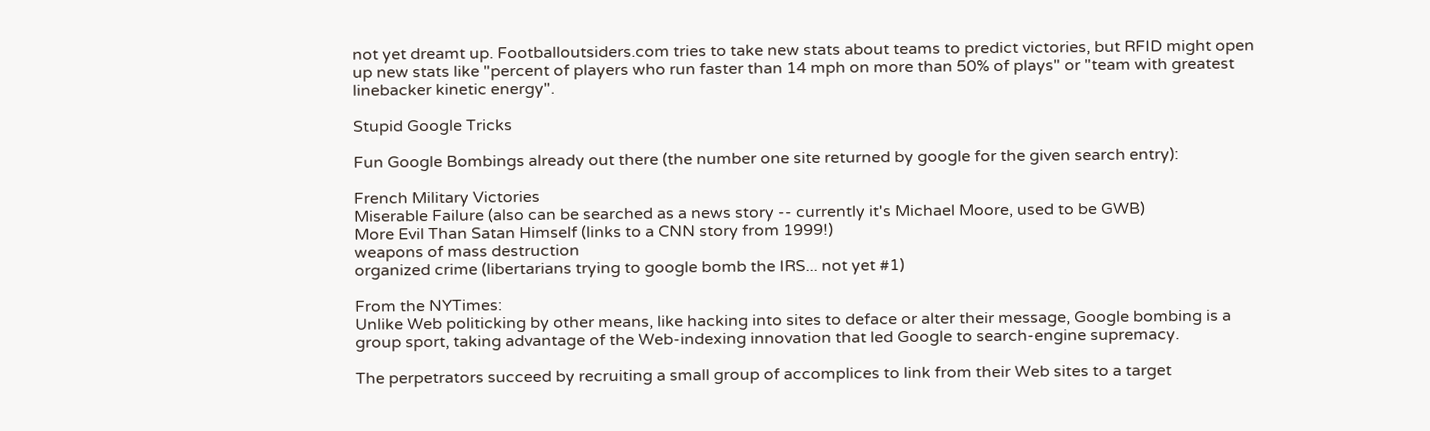not yet dreamt up. Footballoutsiders.com tries to take new stats about teams to predict victories, but RFID might open up new stats like "percent of players who run faster than 14 mph on more than 50% of plays" or "team with greatest linebacker kinetic energy".

Stupid Google Tricks

Fun Google Bombings already out there (the number one site returned by google for the given search entry):

French Military Victories
Miserable Failure (also can be searched as a news story -- currently it's Michael Moore, used to be GWB)
More Evil Than Satan Himself (links to a CNN story from 1999!)
weapons of mass destruction
organized crime (libertarians trying to google bomb the IRS... not yet #1)

From the NYTimes:
Unlike Web politicking by other means, like hacking into sites to deface or alter their message, Google bombing is a group sport, taking advantage of the Web-indexing innovation that led Google to search-engine supremacy.

The perpetrators succeed by recruiting a small group of accomplices to link from their Web sites to a target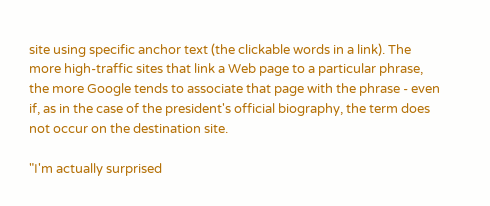site using specific anchor text (the clickable words in a link). The more high-traffic sites that link a Web page to a particular phrase, the more Google tends to associate that page with the phrase - even if, as in the case of the president's official biography, the term does not occur on the destination site.

"I'm actually surprised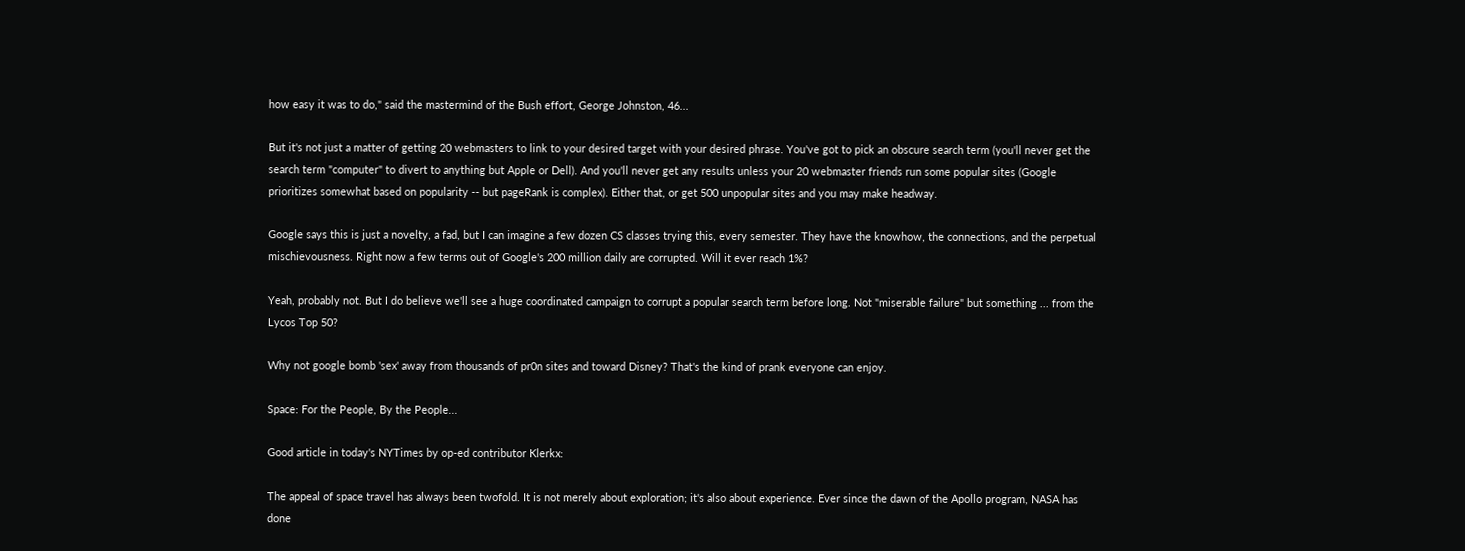how easy it was to do," said the mastermind of the Bush effort, George Johnston, 46...

But it's not just a matter of getting 20 webmasters to link to your desired target with your desired phrase. You've got to pick an obscure search term (you'll never get the search term "computer" to divert to anything but Apple or Dell). And you'll never get any results unless your 20 webmaster friends run some popular sites (Google prioritizes somewhat based on popularity -- but pageRank is complex). Either that, or get 500 unpopular sites and you may make headway.

Google says this is just a novelty, a fad, but I can imagine a few dozen CS classes trying this, every semester. They have the knowhow, the connections, and the perpetual mischievousness. Right now a few terms out of Google's 200 million daily are corrupted. Will it ever reach 1%?

Yeah, probably not. But I do believe we'll see a huge coordinated campaign to corrupt a popular search term before long. Not "miserable failure" but something ... from the Lycos Top 50?

Why not google bomb 'sex' away from thousands of pr0n sites and toward Disney? That's the kind of prank everyone can enjoy.

Space: For the People, By the People...

Good article in today's NYTimes by op-ed contributor Klerkx:

The appeal of space travel has always been twofold. It is not merely about exploration; it's also about experience. Ever since the dawn of the Apollo program, NASA has done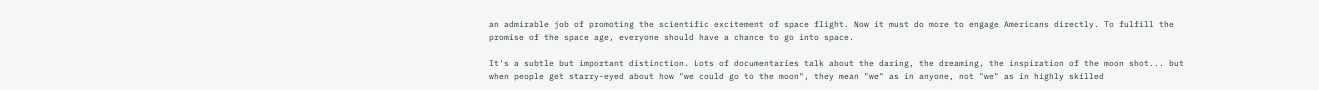an admirable job of promoting the scientific excitement of space flight. Now it must do more to engage Americans directly. To fulfill the promise of the space age, everyone should have a chance to go into space.

It's a subtle but important distinction. Lots of documentaries talk about the daring, the dreaming, the inspiration of the moon shot... but when people get starry-eyed about how "we could go to the moon", they mean "we" as in anyone, not "we" as in highly skilled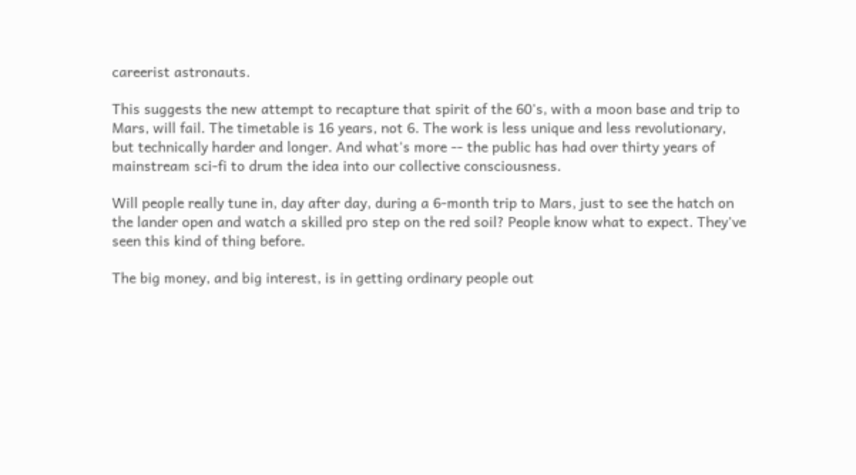careerist astronauts.

This suggests the new attempt to recapture that spirit of the 60's, with a moon base and trip to Mars, will fail. The timetable is 16 years, not 6. The work is less unique and less revolutionary, but technically harder and longer. And what's more -- the public has had over thirty years of mainstream sci-fi to drum the idea into our collective consciousness.

Will people really tune in, day after day, during a 6-month trip to Mars, just to see the hatch on the lander open and watch a skilled pro step on the red soil? People know what to expect. They've seen this kind of thing before.

The big money, and big interest, is in getting ordinary people out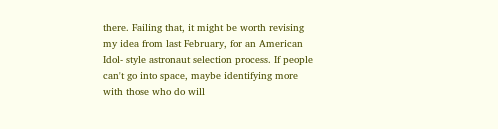there. Failing that, it might be worth revising my idea from last February, for an American Idol- style astronaut selection process. If people can't go into space, maybe identifying more with those who do will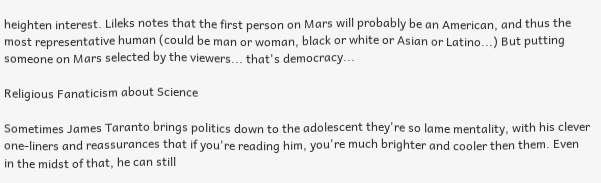heighten interest. Lileks notes that the first person on Mars will probably be an American, and thus the most representative human (could be man or woman, black or white or Asian or Latino...) But putting someone on Mars selected by the viewers... that's democracy...

Religious Fanaticism about Science

Sometimes James Taranto brings politics down to the adolescent they're so lame mentality, with his clever one-liners and reassurances that if you're reading him, you're much brighter and cooler then them. Even in the midst of that, he can still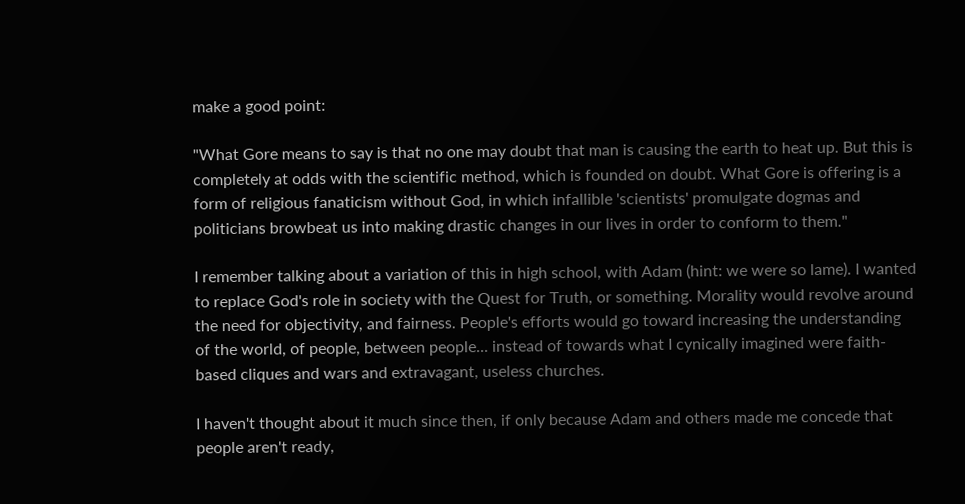make a good point:

"What Gore means to say is that no one may doubt that man is causing the earth to heat up. But this is completely at odds with the scientific method, which is founded on doubt. What Gore is offering is a form of religious fanaticism without God, in which infallible 'scientists' promulgate dogmas and politicians browbeat us into making drastic changes in our lives in order to conform to them."

I remember talking about a variation of this in high school, with Adam (hint: we were so lame). I wanted to replace God's role in society with the Quest for Truth, or something. Morality would revolve around the need for objectivity, and fairness. People's efforts would go toward increasing the understanding of the world, of people, between people... instead of towards what I cynically imagined were faith-based cliques and wars and extravagant, useless churches.

I haven't thought about it much since then, if only because Adam and others made me concede that people aren't ready,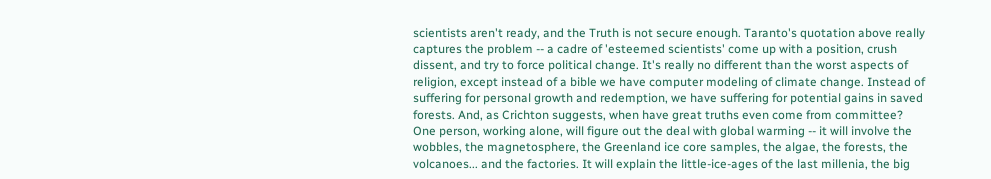scientists aren't ready, and the Truth is not secure enough. Taranto's quotation above really captures the problem -- a cadre of 'esteemed scientists' come up with a position, crush dissent, and try to force political change. It's really no different than the worst aspects of religion, except instead of a bible we have computer modeling of climate change. Instead of suffering for personal growth and redemption, we have suffering for potential gains in saved forests. And, as Crichton suggests, when have great truths even come from committee? One person, working alone, will figure out the deal with global warming -- it will involve the wobbles, the magnetosphere, the Greenland ice core samples, the algae, the forests, the volcanoes... and the factories. It will explain the little-ice-ages of the last millenia, the big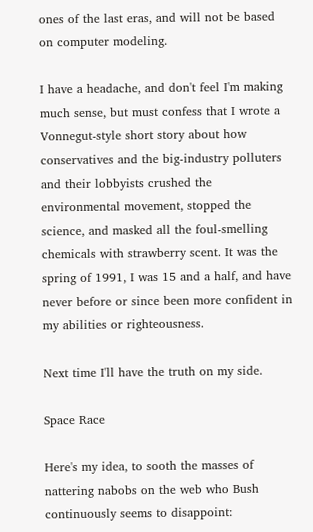ones of the last eras, and will not be based on computer modeling.

I have a headache, and don't feel I'm making much sense, but must confess that I wrote a Vonnegut-style short story about how conservatives and the big-industry polluters and their lobbyists crushed the environmental movement, stopped the science, and masked all the foul-smelling chemicals with strawberry scent. It was the spring of 1991, I was 15 and a half, and have never before or since been more confident in my abilities or righteousness.

Next time I'll have the truth on my side.

Space Race

Here's my idea, to sooth the masses of nattering nabobs on the web who Bush continuously seems to disappoint: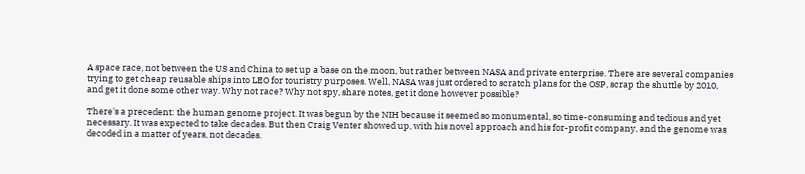A space race, not between the US and China to set up a base on the moon, but rather between NASA and private enterprise. There are several companies trying to get cheap reusable ships into LEO for touristry purposes. Well, NASA was just ordered to scratch plans for the OSP, scrap the shuttle by 2010, and get it done some other way. Why not race? Why not spy, share notes, get it done however possible?

There's a precedent: the human genome project. It was begun by the NIH because it seemed so monumental, so time-consuming and tedious and yet necessary. It was expected to take decades. But then Craig Venter showed up, with his novel approach and his for-profit company, and the genome was decoded in a matter of years, not decades.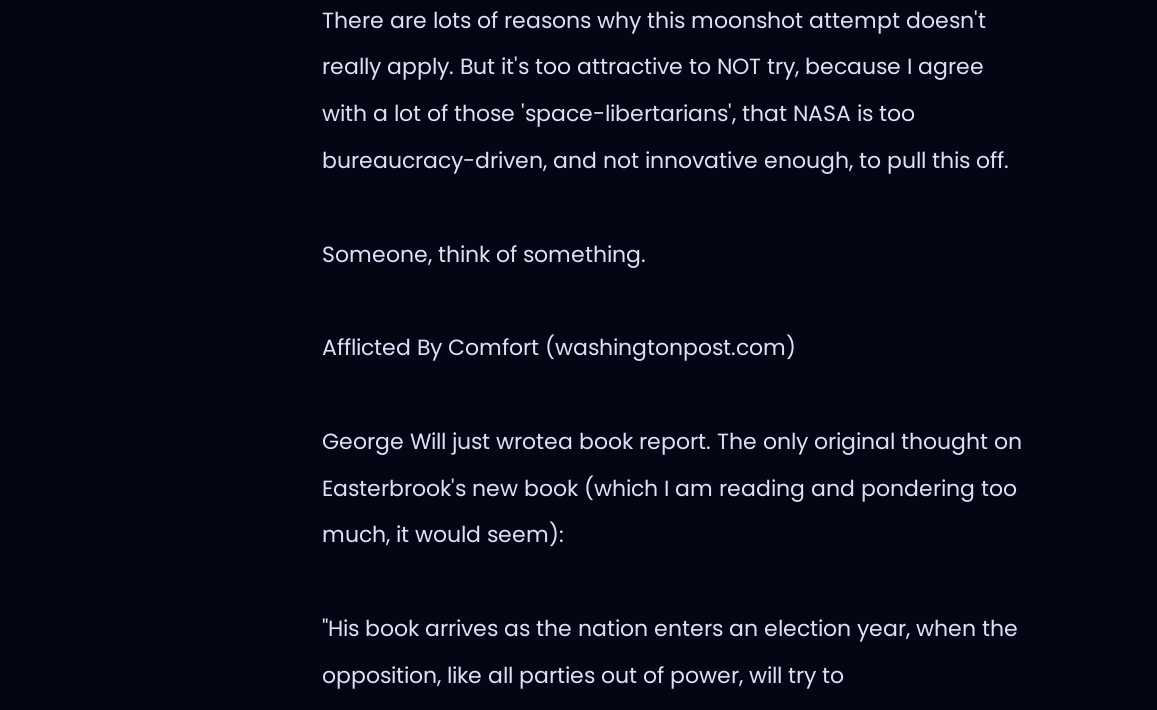There are lots of reasons why this moonshot attempt doesn't really apply. But it's too attractive to NOT try, because I agree with a lot of those 'space-libertarians', that NASA is too bureaucracy-driven, and not innovative enough, to pull this off.

Someone, think of something.

Afflicted By Comfort (washingtonpost.com)

George Will just wrotea book report. The only original thought on Easterbrook's new book (which I am reading and pondering too much, it would seem):

"His book arrives as the nation enters an election year, when the opposition, like all parties out of power, will try to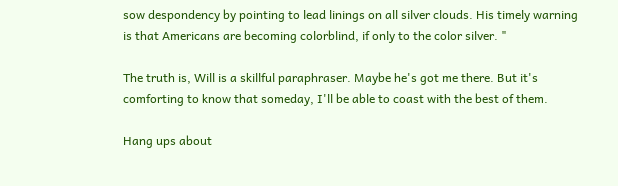sow despondency by pointing to lead linings on all silver clouds. His timely warning is that Americans are becoming colorblind, if only to the color silver. "

The truth is, Will is a skillful paraphraser. Maybe he's got me there. But it's comforting to know that someday, I'll be able to coast with the best of them.

Hang ups about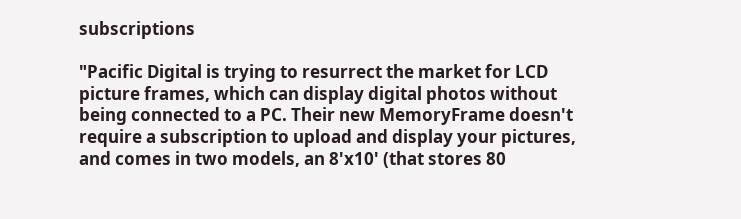subscriptions

"Pacific Digital is trying to resurrect the market for LCD picture frames, which can display digital photos without being connected to a PC. Their new MemoryFrame doesn't require a subscription to upload and display your pictures, and comes in two models, an 8'x10' (that stores 80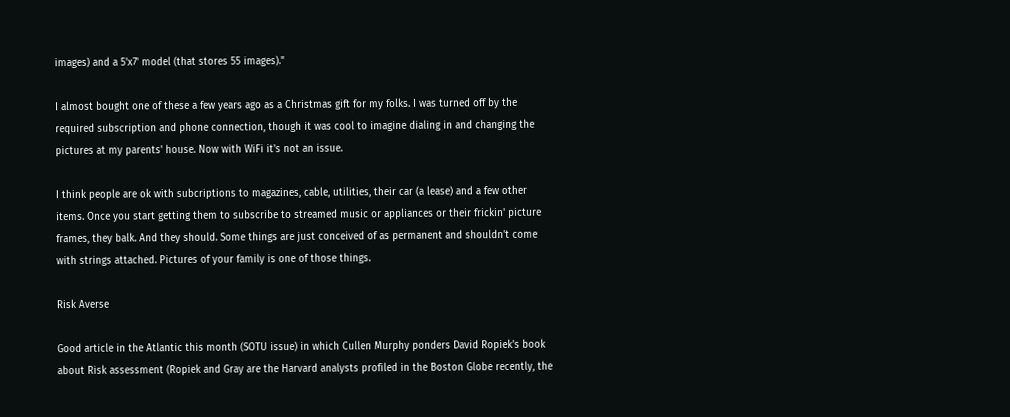images) and a 5'x7' model (that stores 55 images)."

I almost bought one of these a few years ago as a Christmas gift for my folks. I was turned off by the required subscription and phone connection, though it was cool to imagine dialing in and changing the pictures at my parents' house. Now with WiFi it's not an issue.

I think people are ok with subcriptions to magazines, cable, utilities, their car (a lease) and a few other items. Once you start getting them to subscribe to streamed music or appliances or their frickin' picture frames, they balk. And they should. Some things are just conceived of as permanent and shouldn't come with strings attached. Pictures of your family is one of those things.

Risk Averse

Good article in the Atlantic this month (SOTU issue) in which Cullen Murphy ponders David Ropiek's book about Risk assessment (Ropiek and Gray are the Harvard analysts profiled in the Boston Globe recently, the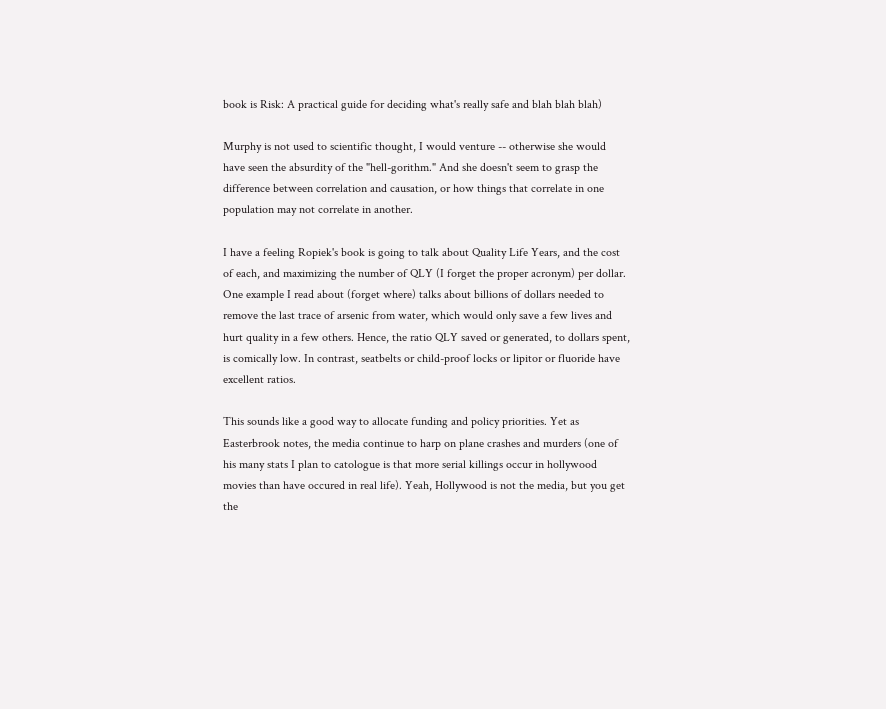book is Risk: A practical guide for deciding what's really safe and blah blah blah)

Murphy is not used to scientific thought, I would venture -- otherwise she would have seen the absurdity of the "hell-gorithm." And she doesn't seem to grasp the difference between correlation and causation, or how things that correlate in one population may not correlate in another.

I have a feeling Ropiek's book is going to talk about Quality Life Years, and the cost of each, and maximizing the number of QLY (I forget the proper acronym) per dollar. One example I read about (forget where) talks about billions of dollars needed to remove the last trace of arsenic from water, which would only save a few lives and hurt quality in a few others. Hence, the ratio QLY saved or generated, to dollars spent, is comically low. In contrast, seatbelts or child-proof locks or lipitor or fluoride have excellent ratios.

This sounds like a good way to allocate funding and policy priorities. Yet as Easterbrook notes, the media continue to harp on plane crashes and murders (one of his many stats I plan to catologue is that more serial killings occur in hollywood movies than have occured in real life). Yeah, Hollywood is not the media, but you get the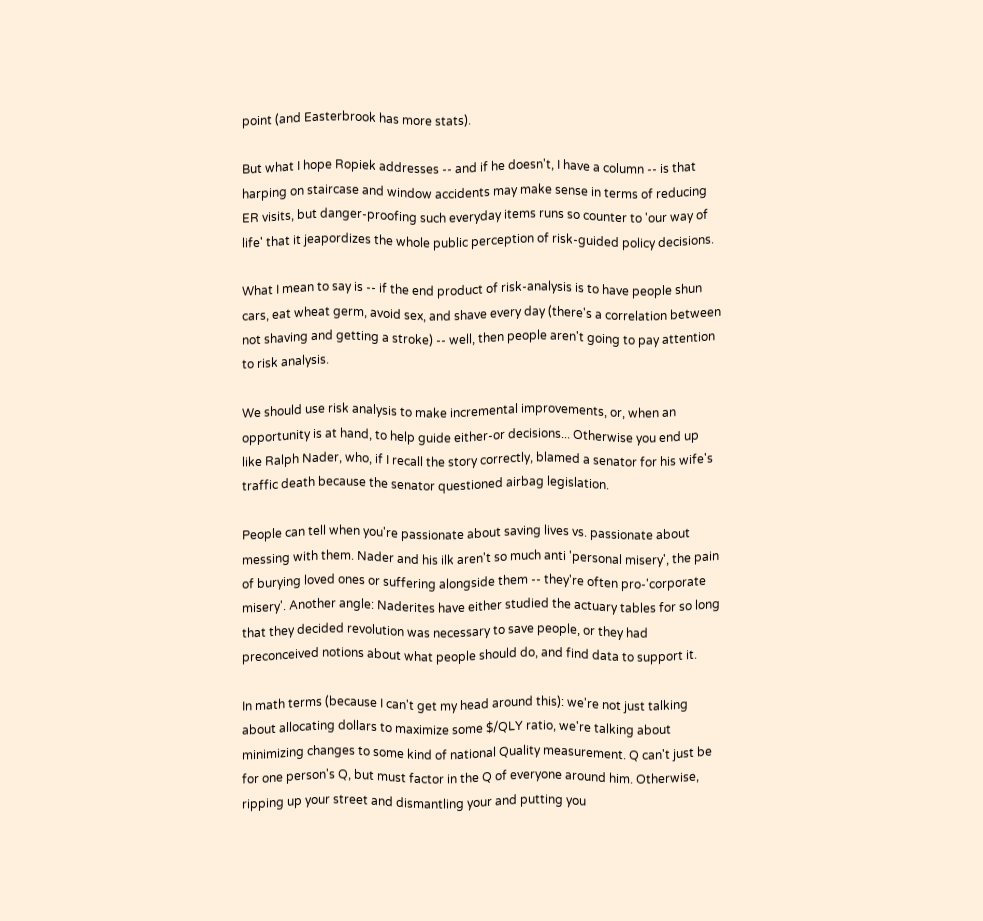point (and Easterbrook has more stats).

But what I hope Ropiek addresses -- and if he doesn't, I have a column -- is that harping on staircase and window accidents may make sense in terms of reducing ER visits, but danger-proofing such everyday items runs so counter to 'our way of life' that it jeapordizes the whole public perception of risk-guided policy decisions.

What I mean to say is -- if the end product of risk-analysis is to have people shun cars, eat wheat germ, avoid sex, and shave every day (there's a correlation between not shaving and getting a stroke) -- well, then people aren't going to pay attention to risk analysis.

We should use risk analysis to make incremental improvements, or, when an opportunity is at hand, to help guide either-or decisions... Otherwise you end up like Ralph Nader, who, if I recall the story correctly, blamed a senator for his wife's traffic death because the senator questioned airbag legislation.

People can tell when you're passionate about saving lives vs. passionate about messing with them. Nader and his ilk aren't so much anti 'personal misery', the pain of burying loved ones or suffering alongside them -- they're often pro-'corporate misery'. Another angle: Naderites have either studied the actuary tables for so long that they decided revolution was necessary to save people, or they had preconceived notions about what people should do, and find data to support it.

In math terms (because I can't get my head around this): we're not just talking about allocating dollars to maximize some $/QLY ratio, we're talking about minimizing changes to some kind of national Quality measurement. Q can't just be for one person's Q, but must factor in the Q of everyone around him. Otherwise, ripping up your street and dismantling your and putting you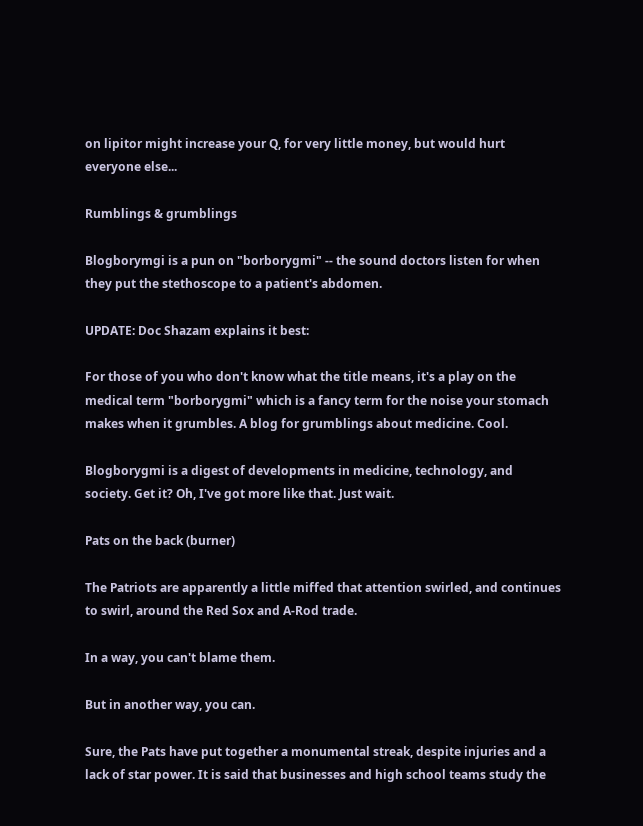on lipitor might increase your Q, for very little money, but would hurt everyone else...

Rumblings & grumblings

Blogborymgi is a pun on "borborygmi" -- the sound doctors listen for when they put the stethoscope to a patient's abdomen.

UPDATE: Doc Shazam explains it best:

For those of you who don't know what the title means, it's a play on the medical term "borborygmi" which is a fancy term for the noise your stomach makes when it grumbles. A blog for grumblings about medicine. Cool.

Blogborygmi is a digest of developments in medicine, technology, and society. Get it? Oh, I've got more like that. Just wait.

Pats on the back (burner)

The Patriots are apparently a little miffed that attention swirled, and continues to swirl, around the Red Sox and A-Rod trade.

In a way, you can't blame them.

But in another way, you can.

Sure, the Pats have put together a monumental streak, despite injuries and a lack of star power. It is said that businesses and high school teams study the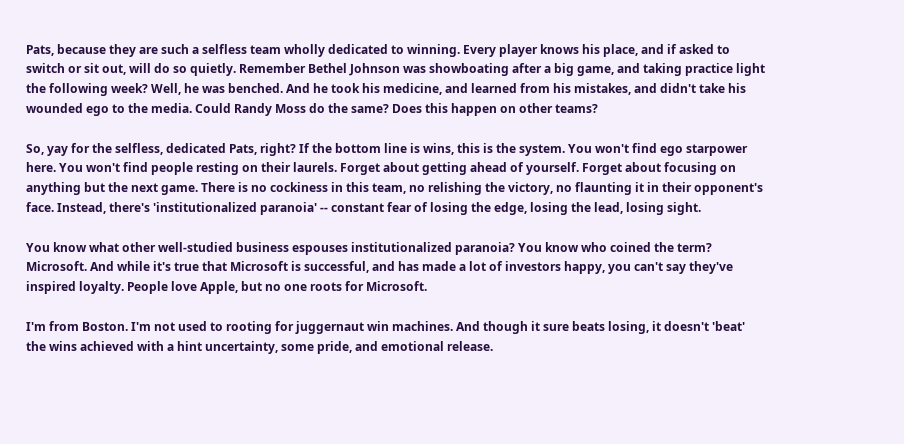Pats, because they are such a selfless team wholly dedicated to winning. Every player knows his place, and if asked to switch or sit out, will do so quietly. Remember Bethel Johnson was showboating after a big game, and taking practice light the following week? Well, he was benched. And he took his medicine, and learned from his mistakes, and didn't take his wounded ego to the media. Could Randy Moss do the same? Does this happen on other teams?

So, yay for the selfless, dedicated Pats, right? If the bottom line is wins, this is the system. You won't find ego starpower here. You won't find people resting on their laurels. Forget about getting ahead of yourself. Forget about focusing on anything but the next game. There is no cockiness in this team, no relishing the victory, no flaunting it in their opponent's face. Instead, there's 'institutionalized paranoia' -- constant fear of losing the edge, losing the lead, losing sight.

You know what other well-studied business espouses institutionalized paranoia? You know who coined the term? Microsoft. And while it's true that Microsoft is successful, and has made a lot of investors happy, you can't say they've inspired loyalty. People love Apple, but no one roots for Microsoft.

I'm from Boston. I'm not used to rooting for juggernaut win machines. And though it sure beats losing, it doesn't 'beat' the wins achieved with a hint uncertainty, some pride, and emotional release.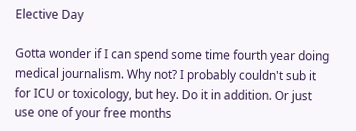Elective Day

Gotta wonder if I can spend some time fourth year doing medical journalism. Why not? I probably couldn't sub it for ICU or toxicology, but hey. Do it in addition. Or just use one of your free months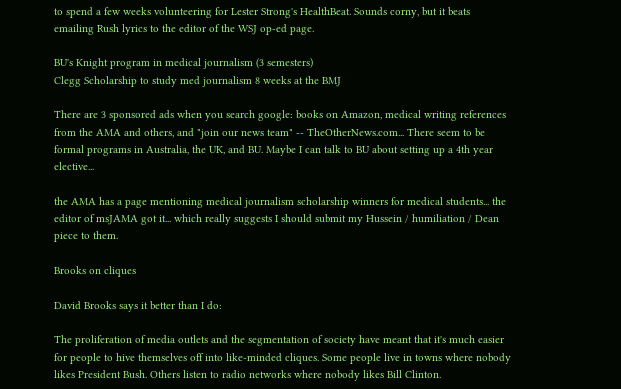to spend a few weeks volunteering for Lester Strong's HealthBeat. Sounds corny, but it beats emailing Rush lyrics to the editor of the WSJ op-ed page.

BU's Knight program in medical journalism (3 semesters)
Clegg Scholarship to study med journalism 8 weeks at the BMJ

There are 3 sponsored ads when you search google: books on Amazon, medical writing references from the AMA and others, and "join our news team" -- TheOtherNews.com... There seem to be formal programs in Australia, the UK, and BU. Maybe I can talk to BU about setting up a 4th year elective...

the AMA has a page mentioning medical journalism scholarship winners for medical students... the editor of msJAMA got it... which really suggests I should submit my Hussein / humiliation / Dean piece to them.

Brooks on cliques

David Brooks says it better than I do:

The proliferation of media outlets and the segmentation of society have meant that it's much easier for people to hive themselves off into like-minded cliques. Some people live in towns where nobody likes President Bush. Others listen to radio networks where nobody likes Bill Clinton.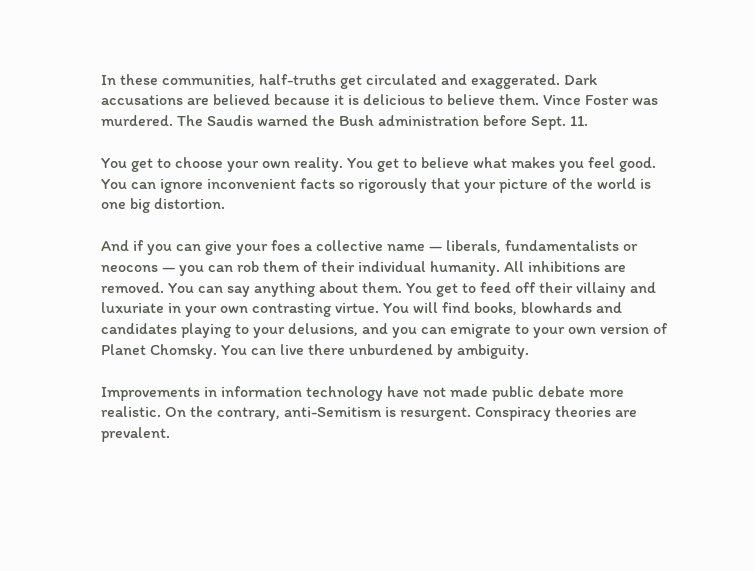In these communities, half-truths get circulated and exaggerated. Dark accusations are believed because it is delicious to believe them. Vince Foster was murdered. The Saudis warned the Bush administration before Sept. 11.

You get to choose your own reality. You get to believe what makes you feel good. You can ignore inconvenient facts so rigorously that your picture of the world is one big distortion.

And if you can give your foes a collective name — liberals, fundamentalists or neocons — you can rob them of their individual humanity. All inhibitions are removed. You can say anything about them. You get to feed off their villainy and luxuriate in your own contrasting virtue. You will find books, blowhards and candidates playing to your delusions, and you can emigrate to your own version of Planet Chomsky. You can live there unburdened by ambiguity.

Improvements in information technology have not made public debate more realistic. On the contrary, anti-Semitism is resurgent. Conspiracy theories are prevalent.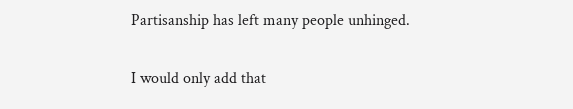Partisanship has left many people unhinged.

I would only add that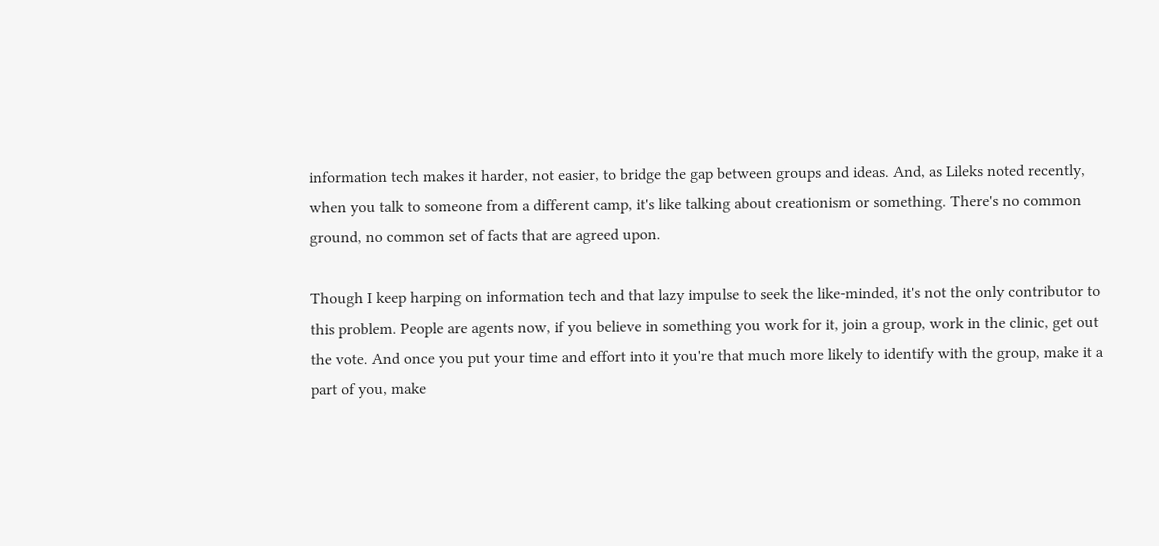information tech makes it harder, not easier, to bridge the gap between groups and ideas. And, as Lileks noted recently, when you talk to someone from a different camp, it's like talking about creationism or something. There's no common ground, no common set of facts that are agreed upon.

Though I keep harping on information tech and that lazy impulse to seek the like-minded, it's not the only contributor to this problem. People are agents now, if you believe in something you work for it, join a group, work in the clinic, get out the vote. And once you put your time and effort into it you're that much more likely to identify with the group, make it a part of you, make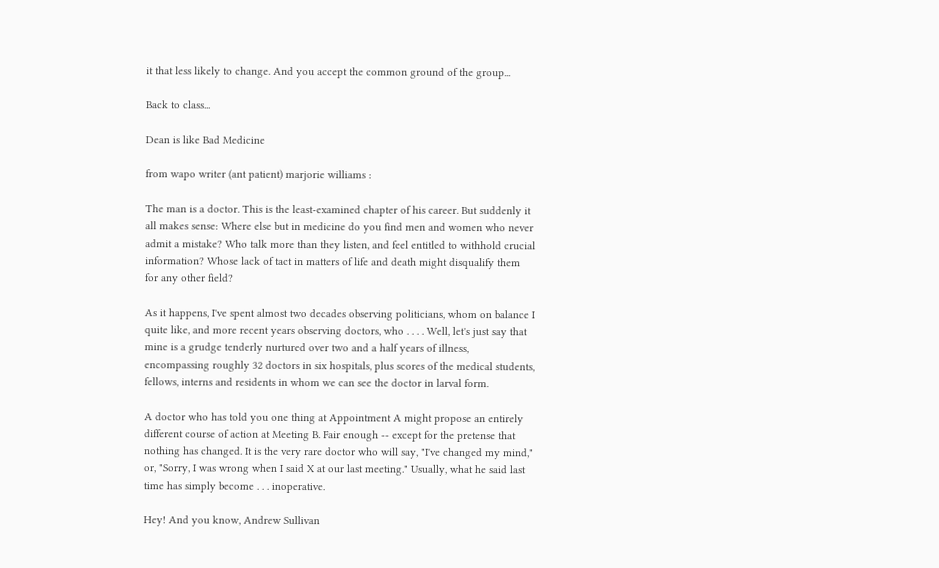it that less likely to change. And you accept the common ground of the group...

Back to class...

Dean is like Bad Medicine

from wapo writer (ant patient) marjorie williams :

The man is a doctor. This is the least-examined chapter of his career. But suddenly it all makes sense: Where else but in medicine do you find men and women who never admit a mistake? Who talk more than they listen, and feel entitled to withhold crucial information? Whose lack of tact in matters of life and death might disqualify them for any other field?

As it happens, I've spent almost two decades observing politicians, whom on balance I quite like, and more recent years observing doctors, who . . . . Well, let's just say that mine is a grudge tenderly nurtured over two and a half years of illness, encompassing roughly 32 doctors in six hospitals, plus scores of the medical students, fellows, interns and residents in whom we can see the doctor in larval form.

A doctor who has told you one thing at Appointment A might propose an entirely different course of action at Meeting B. Fair enough -- except for the pretense that nothing has changed. It is the very rare doctor who will say, "I've changed my mind," or, "Sorry, I was wrong when I said X at our last meeting." Usually, what he said last time has simply become . . . inoperative.

Hey! And you know, Andrew Sullivan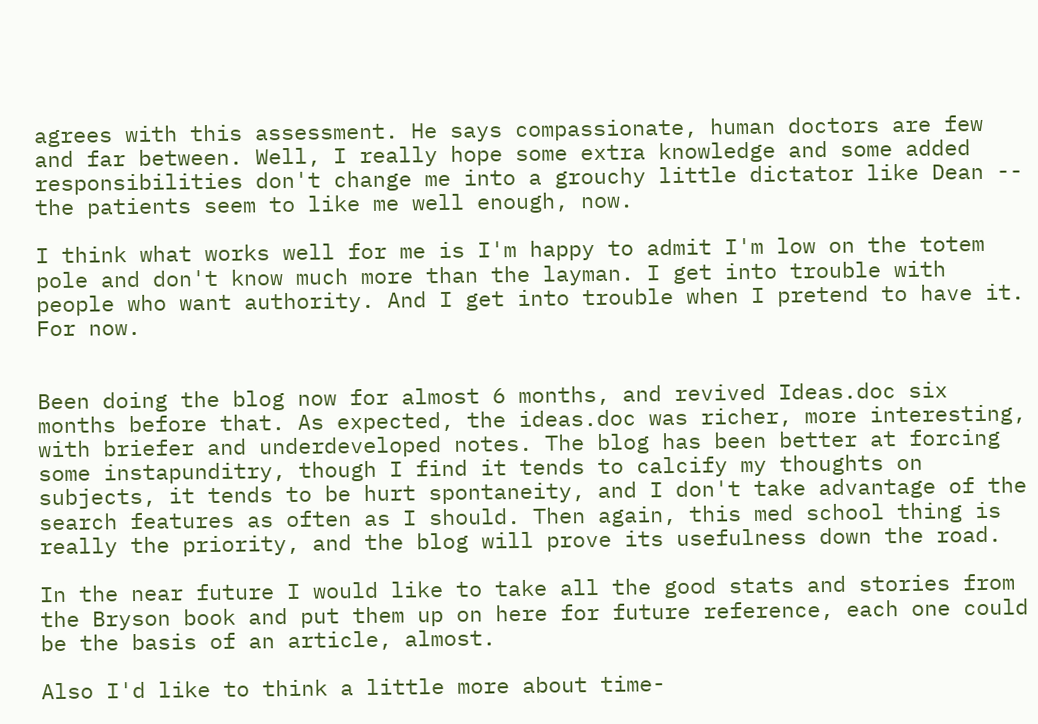agrees with this assessment. He says compassionate, human doctors are few and far between. Well, I really hope some extra knowledge and some added responsibilities don't change me into a grouchy little dictator like Dean -- the patients seem to like me well enough, now.

I think what works well for me is I'm happy to admit I'm low on the totem pole and don't know much more than the layman. I get into trouble with people who want authority. And I get into trouble when I pretend to have it. For now.


Been doing the blog now for almost 6 months, and revived Ideas.doc six months before that. As expected, the ideas.doc was richer, more interesting, with briefer and underdeveloped notes. The blog has been better at forcing some instapunditry, though I find it tends to calcify my thoughts on subjects, it tends to be hurt spontaneity, and I don't take advantage of the search features as often as I should. Then again, this med school thing is really the priority, and the blog will prove its usefulness down the road.

In the near future I would like to take all the good stats and stories from the Bryson book and put them up on here for future reference, each one could be the basis of an article, almost.

Also I'd like to think a little more about time-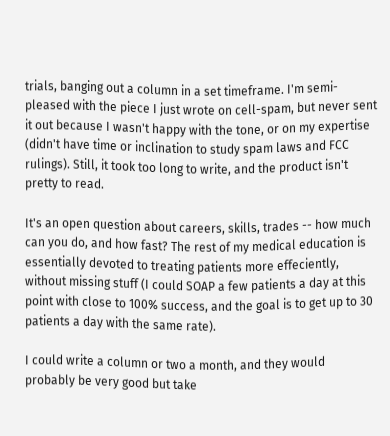trials, banging out a column in a set timeframe. I'm semi-pleased with the piece I just wrote on cell-spam, but never sent it out because I wasn't happy with the tone, or on my expertise (didn't have time or inclination to study spam laws and FCC rulings). Still, it took too long to write, and the product isn't pretty to read.

It's an open question about careers, skills, trades -- how much can you do, and how fast? The rest of my medical education is essentially devoted to treating patients more effeciently, without missing stuff (I could SOAP a few patients a day at this point with close to 100% success, and the goal is to get up to 30 patients a day with the same rate).

I could write a column or two a month, and they would probably be very good but take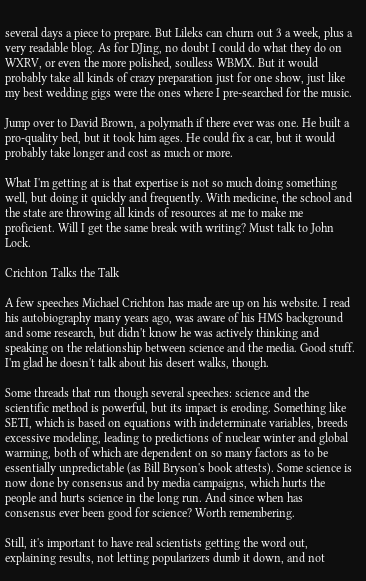several days a piece to prepare. But Lileks can churn out 3 a week, plus a very readable blog. As for DJing, no doubt I could do what they do on WXRV, or even the more polished, soulless WBMX. But it would probably take all kinds of crazy preparation just for one show, just like my best wedding gigs were the ones where I pre-searched for the music.

Jump over to David Brown, a polymath if there ever was one. He built a pro-quality bed, but it took him ages. He could fix a car, but it would probably take longer and cost as much or more.

What I'm getting at is that expertise is not so much doing something well, but doing it quickly and frequently. With medicine, the school and the state are throwing all kinds of resources at me to make me proficient. Will I get the same break with writing? Must talk to John Lock.

Crichton Talks the Talk

A few speeches Michael Crichton has made are up on his website. I read his autobiography many years ago, was aware of his HMS background and some research, but didn't know he was actively thinking and speaking on the relationship between science and the media. Good stuff. I'm glad he doesn't talk about his desert walks, though.

Some threads that run though several speeches: science and the scientific method is powerful, but its impact is eroding. Something like SETI, which is based on equations with indeterminate variables, breeds excessive modeling, leading to predictions of nuclear winter and global warming, both of which are dependent on so many factors as to be essentially unpredictable (as Bill Bryson's book attests). Some science is now done by consensus and by media campaigns, which hurts the people and hurts science in the long run. And since when has consensus ever been good for science? Worth remembering.

Still, it's important to have real scientists getting the word out, explaining results, not letting popularizers dumb it down, and not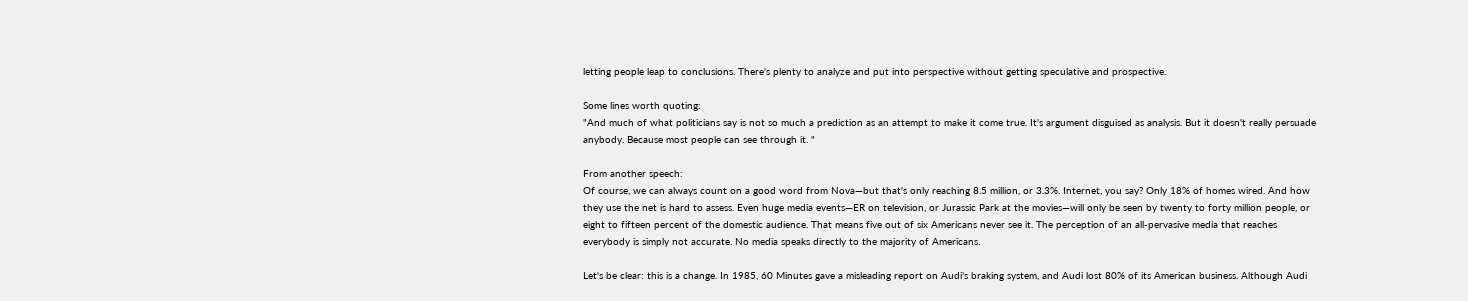letting people leap to conclusions. There's plenty to analyze and put into perspective without getting speculative and prospective.

Some lines worth quoting:
"And much of what politicians say is not so much a prediction as an attempt to make it come true. It's argument disguised as analysis. But it doesn't really persuade anybody. Because most people can see through it. "

From another speech:
Of course, we can always count on a good word from Nova—but that's only reaching 8.5 million, or 3.3%. Internet, you say? Only 18% of homes wired. And how they use the net is hard to assess. Even huge media events—ER on television, or Jurassic Park at the movies—will only be seen by twenty to forty million people, or eight to fifteen percent of the domestic audience. That means five out of six Americans never see it. The perception of an all-pervasive media that reaches everybody is simply not accurate. No media speaks directly to the majority of Americans.

Let's be clear: this is a change. In 1985, 60 Minutes gave a misleading report on Audi's braking system, and Audi lost 80% of its American business. Although Audi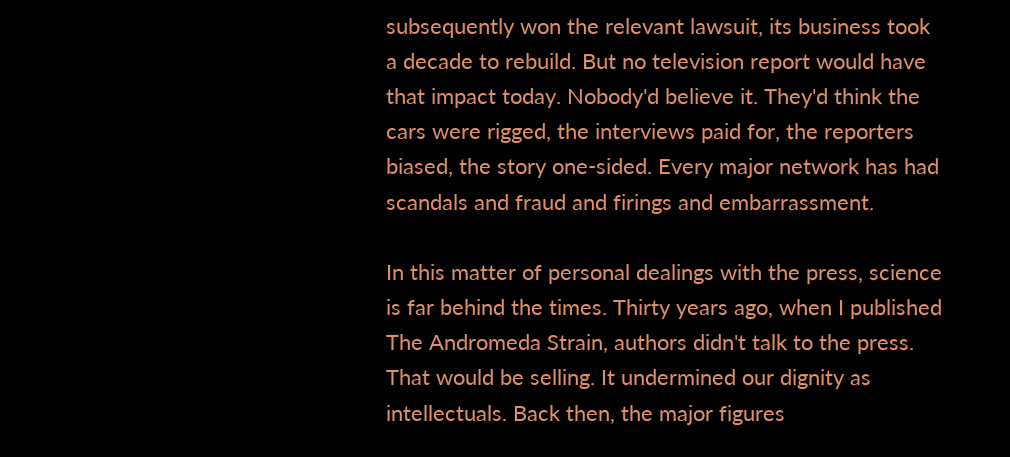subsequently won the relevant lawsuit, its business took a decade to rebuild. But no television report would have that impact today. Nobody'd believe it. They'd think the cars were rigged, the interviews paid for, the reporters biased, the story one-sided. Every major network has had scandals and fraud and firings and embarrassment.

In this matter of personal dealings with the press, science is far behind the times. Thirty years ago, when I published The Andromeda Strain, authors didn't talk to the press. That would be selling. It undermined our dignity as intellectuals. Back then, the major figures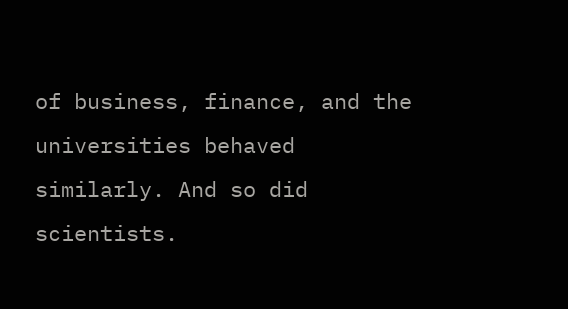of business, finance, and the universities behaved similarly. And so did scientists.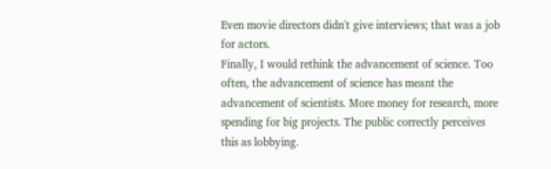Even movie directors didn't give interviews; that was a job for actors.
Finally, I would rethink the advancement of science. Too often, the advancement of science has meant the advancement of scientists. More money for research, more spending for big projects. The public correctly perceives this as lobbying.